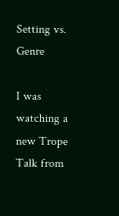Setting vs. Genre

I was watching a new Trope Talk from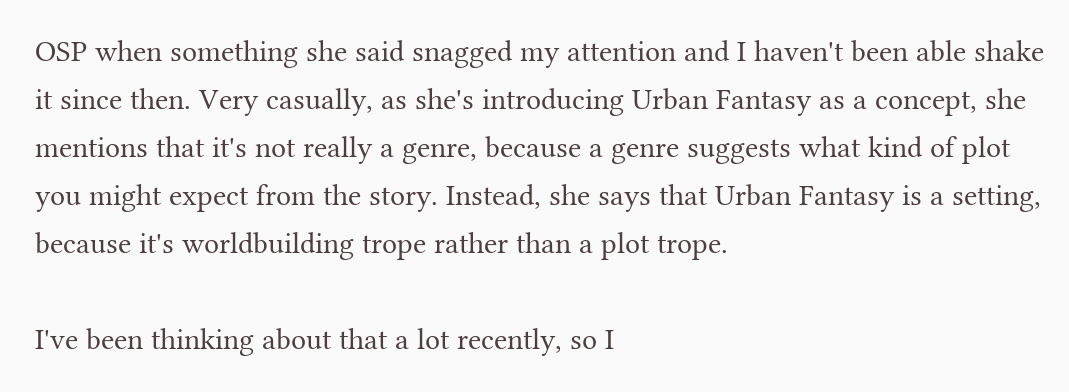OSP when something she said snagged my attention and I haven't been able shake it since then. Very casually, as she's introducing Urban Fantasy as a concept, she mentions that it's not really a genre, because a genre suggests what kind of plot you might expect from the story. Instead, she says that Urban Fantasy is a setting, because it's worldbuilding trope rather than a plot trope.

I've been thinking about that a lot recently, so I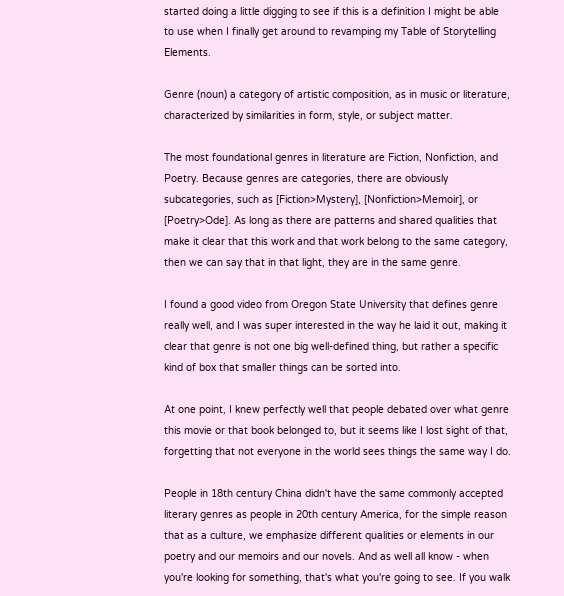started doing a little digging to see if this is a definition I might be able to use when I finally get around to revamping my Table of Storytelling Elements.

Genre (noun) a category of artistic composition, as in music or literature, characterized by similarities in form, style, or subject matter.

The most foundational genres in literature are Fiction, Nonfiction, and Poetry. Because genres are categories, there are obviously subcategories, such as [Fiction>Mystery], [Nonfiction>Memoir], or [Poetry>Ode]. As long as there are patterns and shared qualities that make it clear that this work and that work belong to the same category, then we can say that in that light, they are in the same genre.

I found a good video from Oregon State University that defines genre really well, and I was super interested in the way he laid it out, making it clear that genre is not one big well-defined thing, but rather a specific kind of box that smaller things can be sorted into.

At one point, I knew perfectly well that people debated over what genre this movie or that book belonged to, but it seems like I lost sight of that, forgetting that not everyone in the world sees things the same way I do.

People in 18th century China didn't have the same commonly accepted literary genres as people in 20th century America, for the simple reason that as a culture, we emphasize different qualities or elements in our poetry and our memoirs and our novels. And as well all know - when you're looking for something, that's what you're going to see. If you walk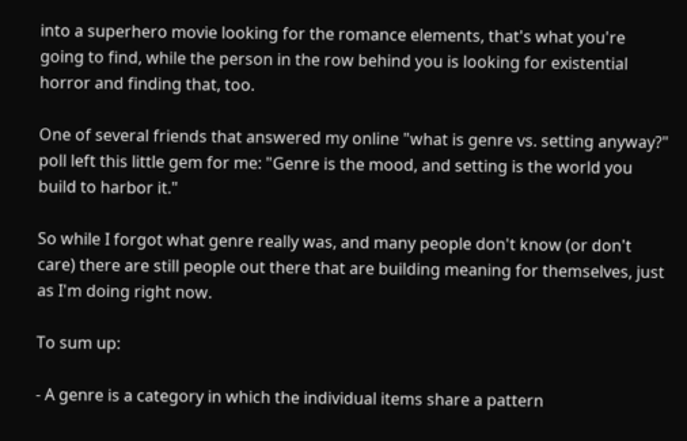into a superhero movie looking for the romance elements, that's what you're going to find, while the person in the row behind you is looking for existential horror and finding that, too.

One of several friends that answered my online "what is genre vs. setting anyway?" poll left this little gem for me: "Genre is the mood, and setting is the world you build to harbor it."

So while I forgot what genre really was, and many people don't know (or don't care) there are still people out there that are building meaning for themselves, just as I'm doing right now.

To sum up:

- A genre is a category in which the individual items share a pattern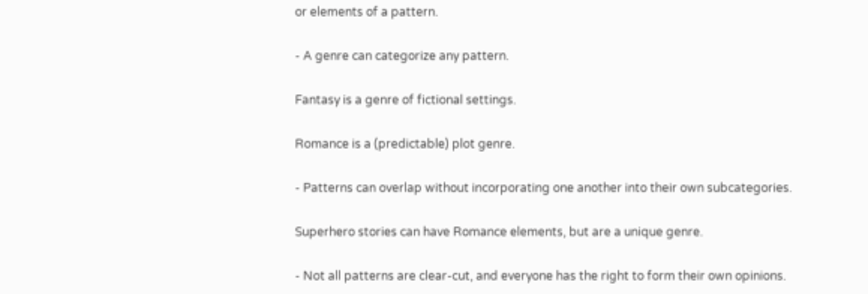or elements of a pattern.

- A genre can categorize any pattern.

Fantasy is a genre of fictional settings.

Romance is a (predictable) plot genre.

- Patterns can overlap without incorporating one another into their own subcategories.

Superhero stories can have Romance elements, but are a unique genre.

- Not all patterns are clear-cut, and everyone has the right to form their own opinions.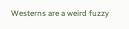Westerns are a weird fuzzy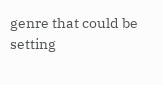genre that could be setting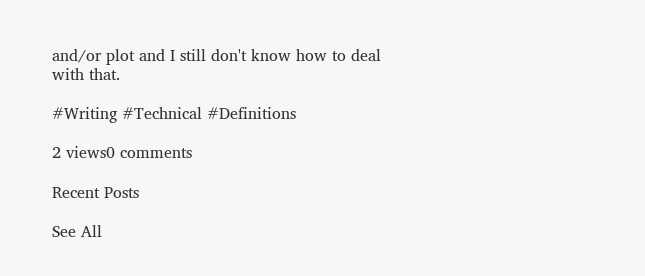and/or plot and I still don't know how to deal with that.

#Writing #Technical #Definitions

2 views0 comments

Recent Posts

See All